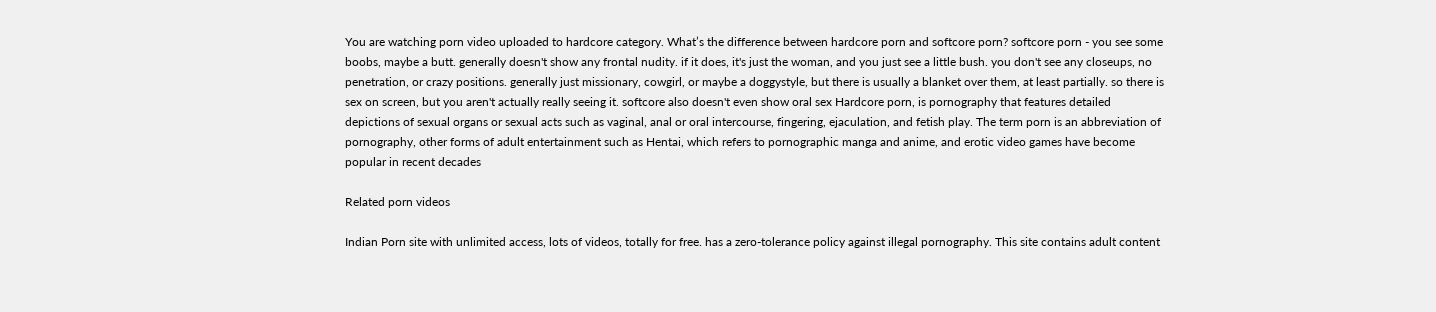You are watching porn video uploaded to hardcore category. What’s the difference between hardcore porn and softcore porn? softcore porn - you see some boobs, maybe a butt. generally doesn't show any frontal nudity. if it does, it's just the woman, and you just see a little bush. you don't see any closeups, no penetration, or crazy positions. generally just missionary, cowgirl, or maybe a doggystyle, but there is usually a blanket over them, at least partially. so there is sex on screen, but you aren't actually really seeing it. softcore also doesn't even show oral sex Hardcore porn, is pornography that features detailed depictions of sexual organs or sexual acts such as vaginal, anal or oral intercourse, fingering, ejaculation, and fetish play. The term porn is an abbreviation of pornography, other forms of adult entertainment such as Hentai, which refers to pornographic manga and anime, and erotic video games have become popular in recent decades

Related porn videos

Indian Porn site with unlimited access, lots of videos, totally for free. has a zero-tolerance policy against illegal pornography. This site contains adult content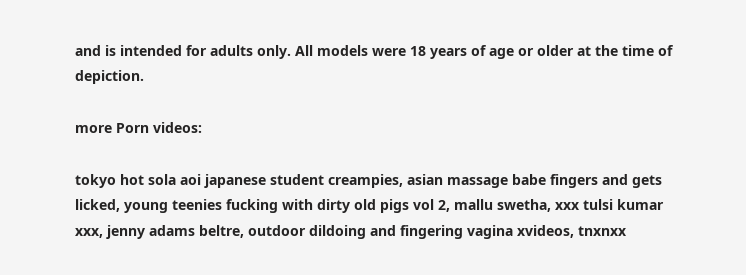and is intended for adults only. All models were 18 years of age or older at the time of depiction.

more Porn videos:

tokyo hot sola aoi japanese student creampies, asian massage babe fingers and gets licked, young teenies fucking with dirty old pigs vol 2, mallu swetha, xxx tulsi kumar xxx, jenny adams beltre, outdoor dildoing and fingering vagina xvideos, tnxnxx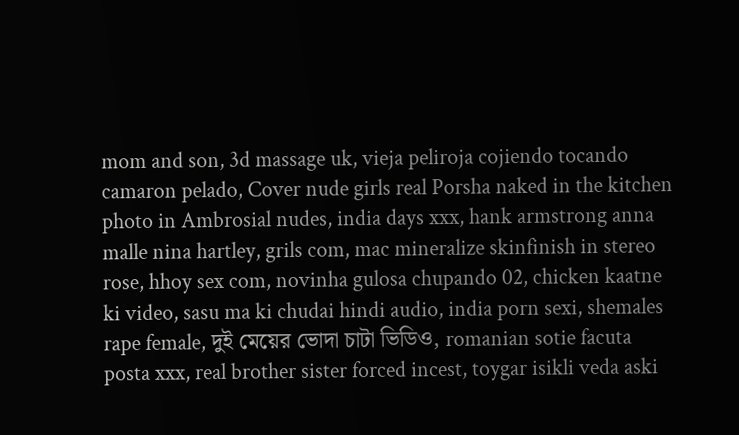mom and son, 3d massage uk, vieja peliroja cojiendo tocando camaron pelado, Cover nude girls real Porsha naked in the kitchen photo in Ambrosial nudes, india days xxx, hank armstrong anna malle nina hartley, grils com, mac mineralize skinfinish in stereo rose, hhoy sex com, novinha gulosa chupando 02, chicken kaatne ki video, sasu ma ki chudai hindi audio, india porn sexi, shemales rape female, দুই মেয়ের ভোদা চাটা ভিডিও, romanian sotie facuta posta xxx, real brother sister forced incest, toygar isikli veda aski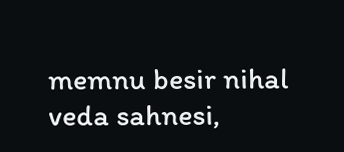memnu besir nihal veda sahnesi,